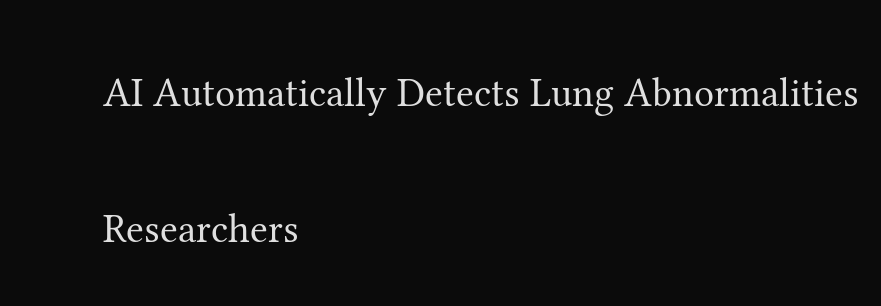AI Automatically Detects Lung Abnormalities

Researchers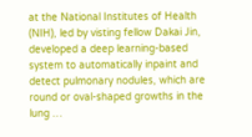at the National Institutes of Health (NIH), led by visting fellow Dakai Jin, developed a deep learning-based system to automatically inpaint and detect pulmonary nodules, which are round or oval-shaped growths in the lung …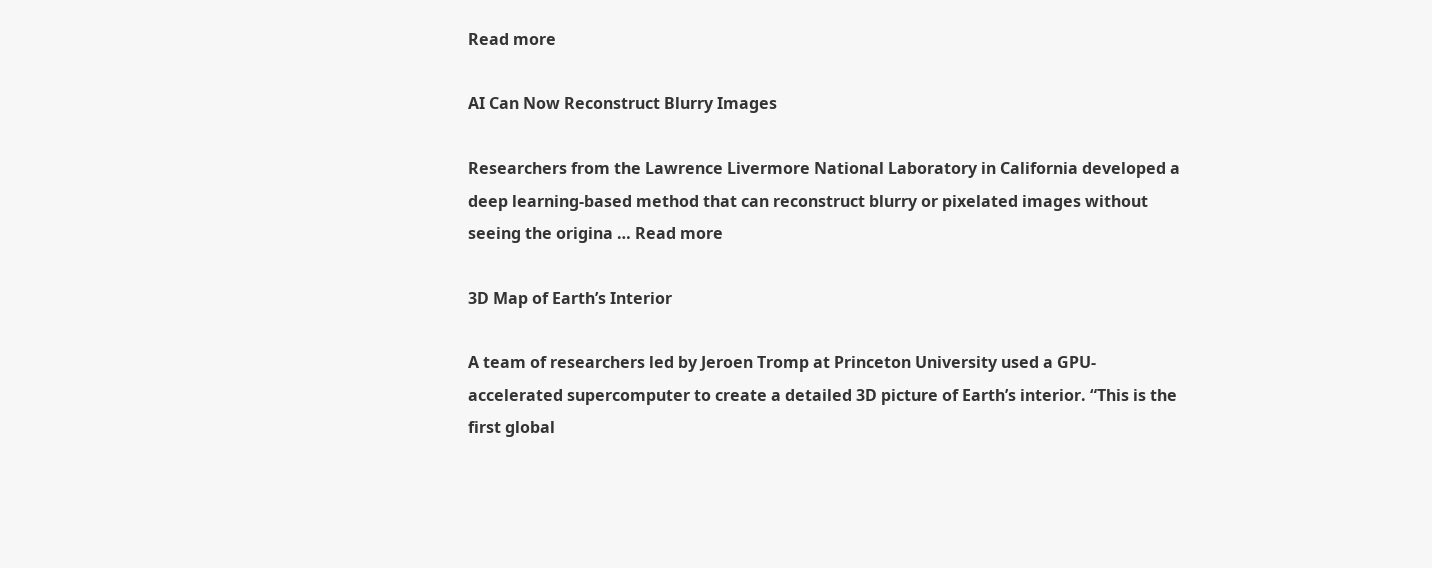Read more

AI Can Now Reconstruct Blurry Images

Researchers from the Lawrence Livermore National Laboratory in California developed a deep learning-based method that can reconstruct blurry or pixelated images without seeing the origina … Read more

3D Map of Earth’s Interior

A team of researchers led by Jeroen Tromp at Princeton University used a GPU-accelerated supercomputer to create a detailed 3D picture of Earth’s interior. “This is the first global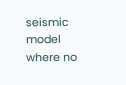seismic model where no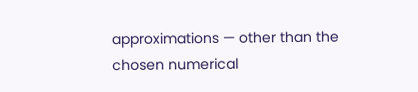approximations — other than the chosen numerical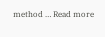method … Read more